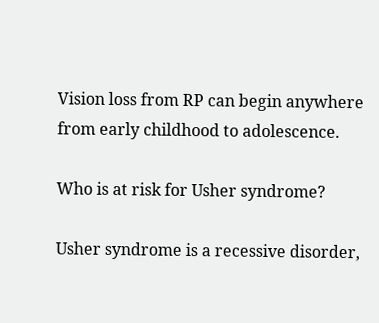Vision loss from RP can begin anywhere from early childhood to adolescence.

Who is at risk for Usher syndrome?

Usher syndrome is a recessive disorder,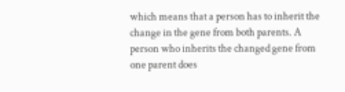which means that a person has to inherit the change in the gene from both parents. A person who inherits the changed gene from one parent does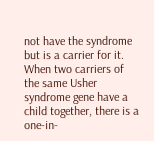not have the syndrome but is a carrier for it. When two carriers of the same Usher syndrome gene have a child together, there is a one-in-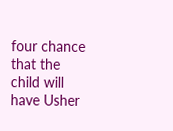four chance that the child will have Usher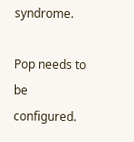syndrome.

Pop needs to be configured.